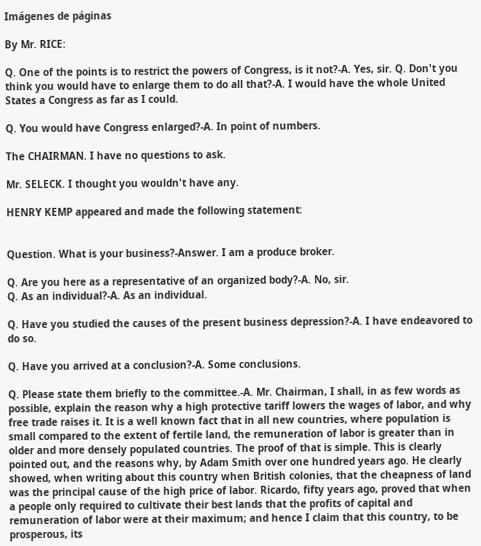Imágenes de páginas

By Mr. RICE:

Q. One of the points is to restrict the powers of Congress, is it not?-A. Yes, sir. Q. Don't you think you would have to enlarge them to do all that?-A. I would have the whole United States a Congress as far as I could.

Q. You would have Congress enlarged?-A. In point of numbers.

The CHAIRMAN. I have no questions to ask.

Mr. SELECK. I thought you wouldn't have any.

HENRY KEMP appeared and made the following statement:


Question. What is your business?-Answer. I am a produce broker.

Q. Are you here as a representative of an organized body?-A. No, sir.
Q. As an individual?-A. As an individual.

Q. Have you studied the causes of the present business depression?-A. I have endeavored to do so.

Q. Have you arrived at a conclusion?-A. Some conclusions.

Q. Please state them briefly to the committee.-A. Mr. Chairman, I shall, in as few words as possible, explain the reason why a high protective tariff lowers the wages of labor, and why free trade raises it. It is a well known fact that in all new countries, where population is small compared to the extent of fertile land, the remuneration of labor is greater than in older and more densely populated countries. The proof of that is simple. This is clearly pointed out, and the reasons why, by Adam Smith over one hundred years ago. He clearly showed, when writing about this country when British colonies, that the cheapness of land was the principal cause of the high price of labor. Ricardo, fifty years ago, proved that when a people only required to cultivate their best lands that the profits of capital and remuneration of labor were at their maximum; and hence I claim that this country, to be prosperous, its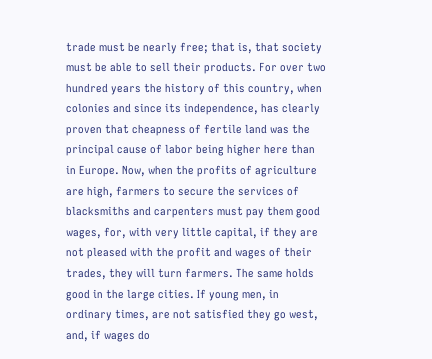trade must be nearly free; that is, that society must be able to sell their products. For over two hundred years the history of this country, when colonies and since its independence, has clearly proven that cheapness of fertile land was the principal cause of labor being higher here than in Europe. Now, when the profits of agriculture are high, farmers to secure the services of blacksmiths and carpenters must pay them good wages, for, with very little capital, if they are not pleased with the profit and wages of their trades, they will turn farmers. The same holds good in the large cities. If young men, in ordinary times, are not satisfied they go west, and, if wages do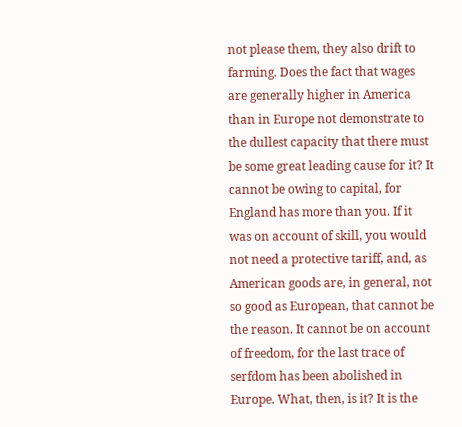not please them, they also drift to farming. Does the fact that wages are generally higher in America than in Europe not demonstrate to the dullest capacity that there must be some great leading cause for it? It cannot be owing to capital, for England has more than you. If it was on account of skill, you would not need a protective tariff, and, as American goods are, in general, not so good as European, that cannot be the reason. It cannot be on account of freedom, for the last trace of serfdom has been abolished in Europe. What, then, is it? It is the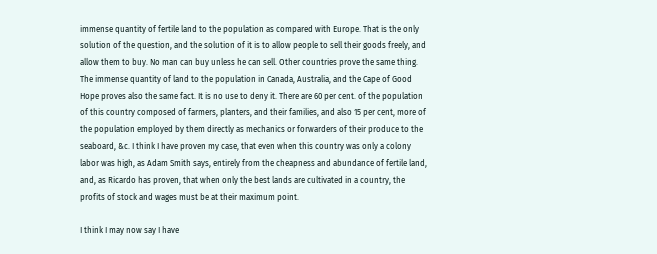immense quantity of fertile land to the population as compared with Europe. That is the only solution of the question, and the solution of it is to allow people to sell their goods freely, and allow them to buy. No man can buy unless he can sell. Other countries prove the same thing. The immense quantity of land to the population in Canada, Australia, and the Cape of Good Hope proves also the same fact. It is no use to deny it. There are 60 per cent. of the population of this country composed of farmers, planters, and their families, and also 15 per cent, more of the population employed by them directly as mechanics or forwarders of their produce to the seaboard, &c. I think I have proven my case, that even when this country was only a colony labor was high, as Adam Smith says, entirely from the cheapness and abundance of fertile land, and, as Ricardo has proven, that when only the best lands are cultivated in a country, the profits of stock and wages must be at their maximum point.

I think I may now say I have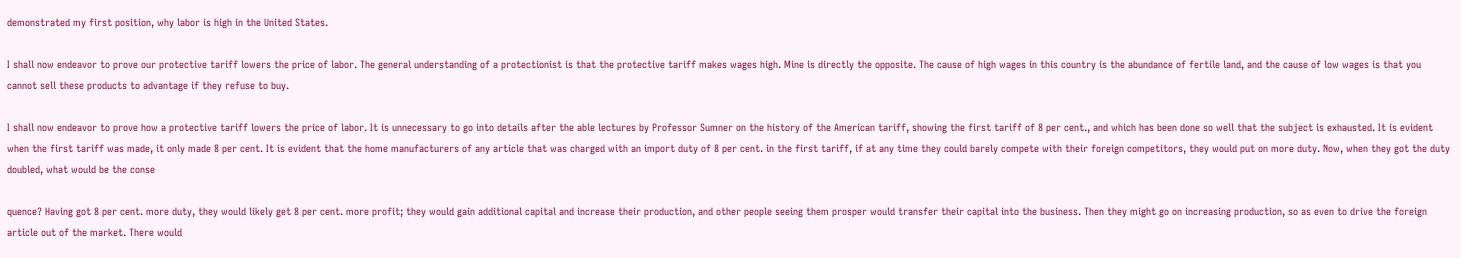demonstrated my first position, why labor is high in the United States.

I shall now endeavor to prove our protective tariff lowers the price of labor. The general understanding of a protectionist is that the protective tariff makes wages high. Mine is directly the opposite. The cause of high wages in this country is the abundance of fertile land, and the cause of low wages is that you cannot sell these products to advantage if they refuse to buy.

I shall now endeavor to prove how a protective tariff lowers the price of labor. It is unnecessary to go into details after the able lectures by Professor Sumner on the history of the American tariff, showing the first tariff of 8 per cent., and which has been done so well that the subject is exhausted. It is evident when the first tariff was made, it only made 8 per cent. It is evident that the home manufacturers of any article that was charged with an import duty of 8 per cent. in the first tariff, if at any time they could barely compete with their foreign competitors, they would put on more duty. Now, when they got the duty doubled, what would be the conse

quence? Having got 8 per cent. more duty, they would likely get 8 per cent. more profit; they would gain additional capital and increase their production, and other people seeing them prosper would transfer their capital into the business. Then they might go on increasing production, so as even to drive the foreign article out of the market. There would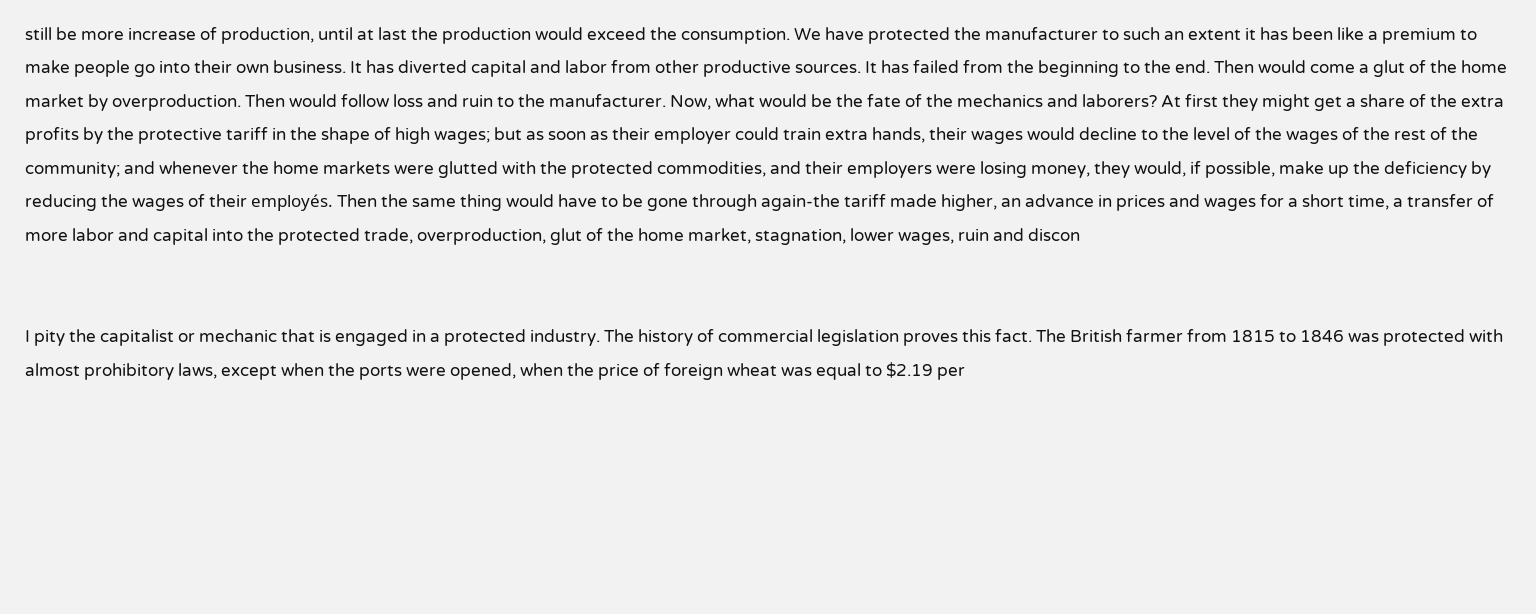still be more increase of production, until at last the production would exceed the consumption. We have protected the manufacturer to such an extent it has been like a premium to make people go into their own business. It has diverted capital and labor from other productive sources. It has failed from the beginning to the end. Then would come a glut of the home market by overproduction. Then would follow loss and ruin to the manufacturer. Now, what would be the fate of the mechanics and laborers? At first they might get a share of the extra profits by the protective tariff in the shape of high wages; but as soon as their employer could train extra hands, their wages would decline to the level of the wages of the rest of the community; and whenever the home markets were glutted with the protected commodities, and their employers were losing money, they would, if possible, make up the deficiency by reducing the wages of their employés. Then the same thing would have to be gone through again-the tariff made higher, an advance in prices and wages for a short time, a transfer of more labor and capital into the protected trade, overproduction, glut of the home market, stagnation, lower wages, ruin and discon


I pity the capitalist or mechanic that is engaged in a protected industry. The history of commercial legislation proves this fact. The British farmer from 1815 to 1846 was protected with almost prohibitory laws, except when the ports were opened, when the price of foreign wheat was equal to $2.19 per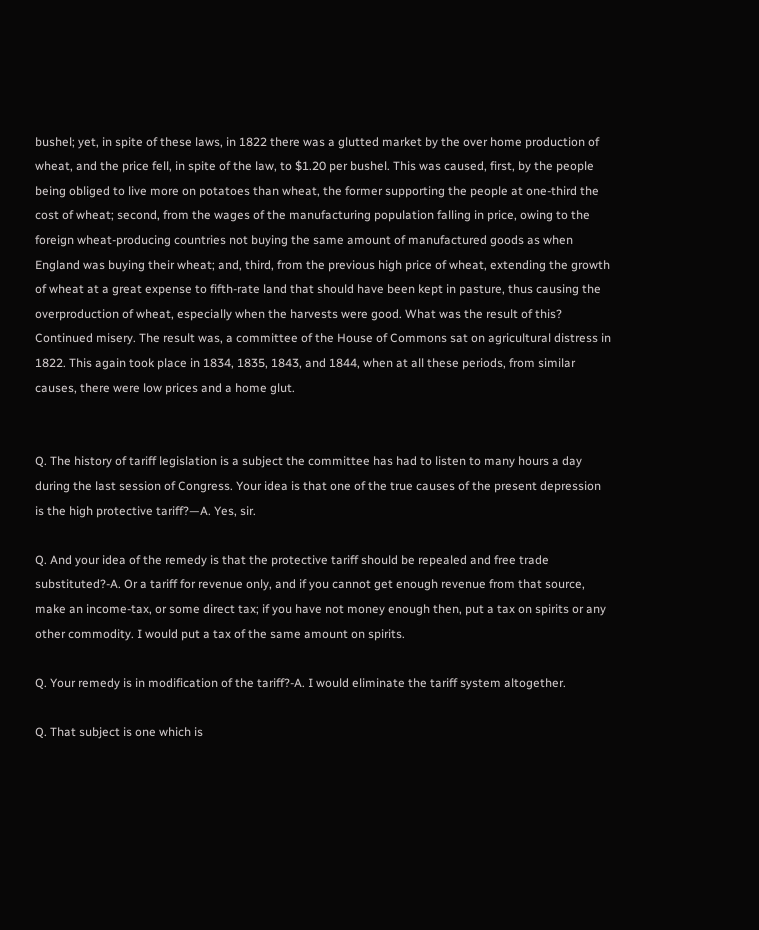bushel; yet, in spite of these laws, in 1822 there was a glutted market by the over home production of wheat, and the price fell, in spite of the law, to $1.20 per bushel. This was caused, first, by the people being obliged to live more on potatoes than wheat, the former supporting the people at one-third the cost of wheat; second, from the wages of the manufacturing population falling in price, owing to the foreign wheat-producing countries not buying the same amount of manufactured goods as when England was buying their wheat; and, third, from the previous high price of wheat, extending the growth of wheat at a great expense to fifth-rate land that should have been kept in pasture, thus causing the overproduction of wheat, especially when the harvests were good. What was the result of this? Continued misery. The result was, a committee of the House of Commons sat on agricultural distress in 1822. This again took place in 1834, 1835, 1843, and 1844, when at all these periods, from similar causes, there were low prices and a home glut.


Q. The history of tariff legislation is a subject the committee has had to listen to many hours a day during the last session of Congress. Your idea is that one of the true causes of the present depression is the high protective tariff?—A. Yes, sir.

Q. And your idea of the remedy is that the protective tariff should be repealed and free trade substituted?-A. Or a tariff for revenue only, and if you cannot get enough revenue from that source, make an income-tax, or some direct tax; if you have not money enough then, put a tax on spirits or any other commodity. I would put a tax of the same amount on spirits.

Q. Your remedy is in modification of the tariff?-A. I would eliminate the tariff system altogether.

Q. That subject is one which is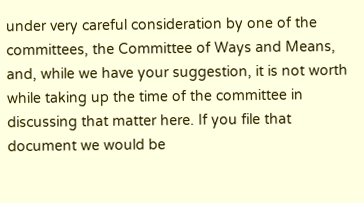under very careful consideration by one of the committees, the Committee of Ways and Means, and, while we have your suggestion, it is not worth while taking up the time of the committee in discussing that matter here. If you file that document we would be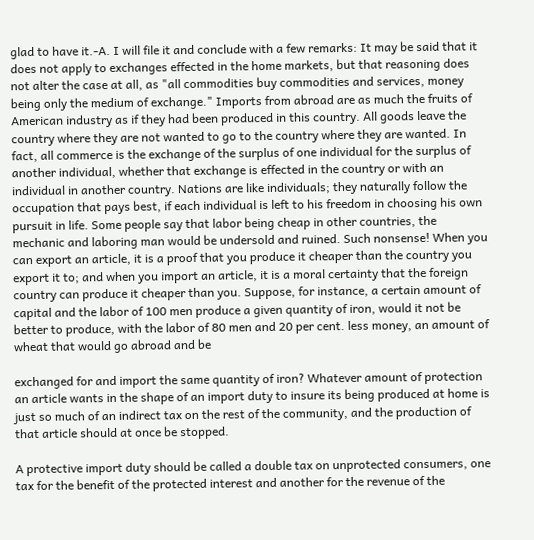glad to have it.-A. I will file it and conclude with a few remarks: It may be said that it does not apply to exchanges effected in the home markets, but that reasoning does not alter the case at all, as "all commodities buy commodities and services, money being only the medium of exchange." Imports from abroad are as much the fruits of American industry as if they had been produced in this country. All goods leave the country where they are not wanted to go to the country where they are wanted. In fact, all commerce is the exchange of the surplus of one individual for the surplus of another individual, whether that exchange is effected in the country or with an individual in another country. Nations are like individuals; they naturally follow the occupation that pays best, if each individual is left to his freedom in choosing his own pursuit in life. Some people say that labor being cheap in other countries, the mechanic and laboring man would be undersold and ruined. Such nonsense! When you can export an article, it is a proof that you produce it cheaper than the country you export it to; and when you import an article, it is a moral certainty that the foreign country can produce it cheaper than you. Suppose, for instance, a certain amount of capital and the labor of 100 men produce a given quantity of iron, would it not be better to produce, with the labor of 80 men and 20 per cent. less money, an amount of wheat that would go abroad and be

exchanged for and import the same quantity of iron? Whatever amount of protection an article wants in the shape of an import duty to insure its being produced at home is just so much of an indirect tax on the rest of the community, and the production of that article should at once be stopped.

A protective import duty should be called a double tax on unprotected consumers, one tax for the benefit of the protected interest and another for the revenue of the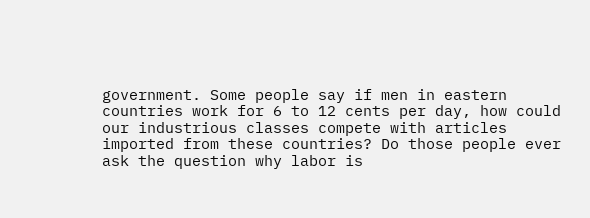government. Some people say if men in eastern countries work for 6 to 12 cents per day, how could our industrious classes compete with articles imported from these countries? Do those people ever ask the question why labor is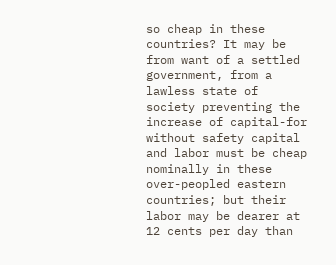so cheap in these countries? It may be from want of a settled government, from a lawless state of society preventing the increase of capital-for without safety capital and labor must be cheap nominally in these over-peopled eastern countries; but their labor may be dearer at 12 cents per day than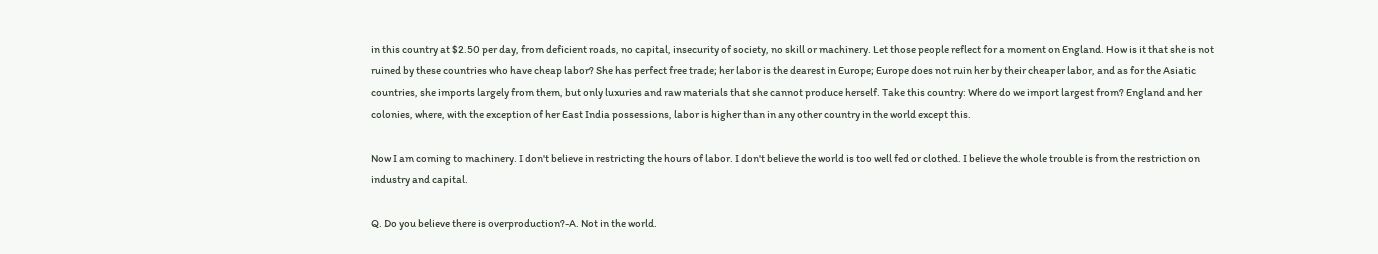in this country at $2.50 per day, from deficient roads, no capital, insecurity of society, no skill or machinery. Let those people reflect for a moment on England. How is it that she is not ruined by these countries who have cheap labor? She has perfect free trade; her labor is the dearest in Europe; Europe does not ruin her by their cheaper labor, and as for the Asiatic countries, she imports largely from them, but only luxuries and raw materials that she cannot produce herself. Take this country: Where do we import largest from? England and her colonies, where, with the exception of her East India possessions, labor is higher than in any other country in the world except this.

Now I am coming to machinery. I don't believe in restricting the hours of labor. I don't believe the world is too well fed or clothed. I believe the whole trouble is from the restriction on industry and capital.

Q. Do you believe there is overproduction?-A. Not in the world.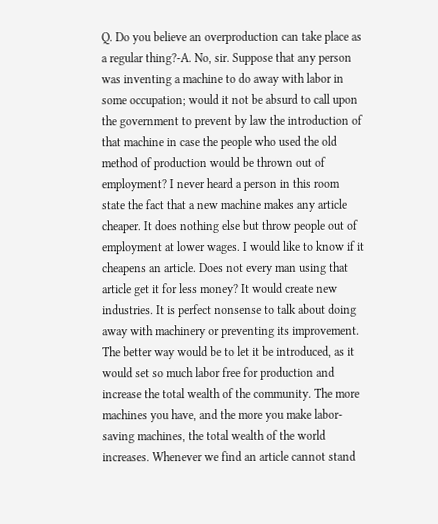Q. Do you believe an overproduction can take place as a regular thing?-A. No, sir. Suppose that any person was inventing a machine to do away with labor in some occupation; would it not be absurd to call upon the government to prevent by law the introduction of that machine in case the people who used the old method of production would be thrown out of employment? I never heard a person in this room state the fact that a new machine makes any article cheaper. It does nothing else but throw people out of employment at lower wages. I would like to know if it cheapens an article. Does not every man using that article get it for less money? It would create new industries. It is perfect nonsense to talk about doing away with machinery or preventing its improvement. The better way would be to let it be introduced, as it would set so much labor free for production and increase the total wealth of the community. The more machines you have, and the more you make labor-saving machines, the total wealth of the world increases. Whenever we find an article cannot stand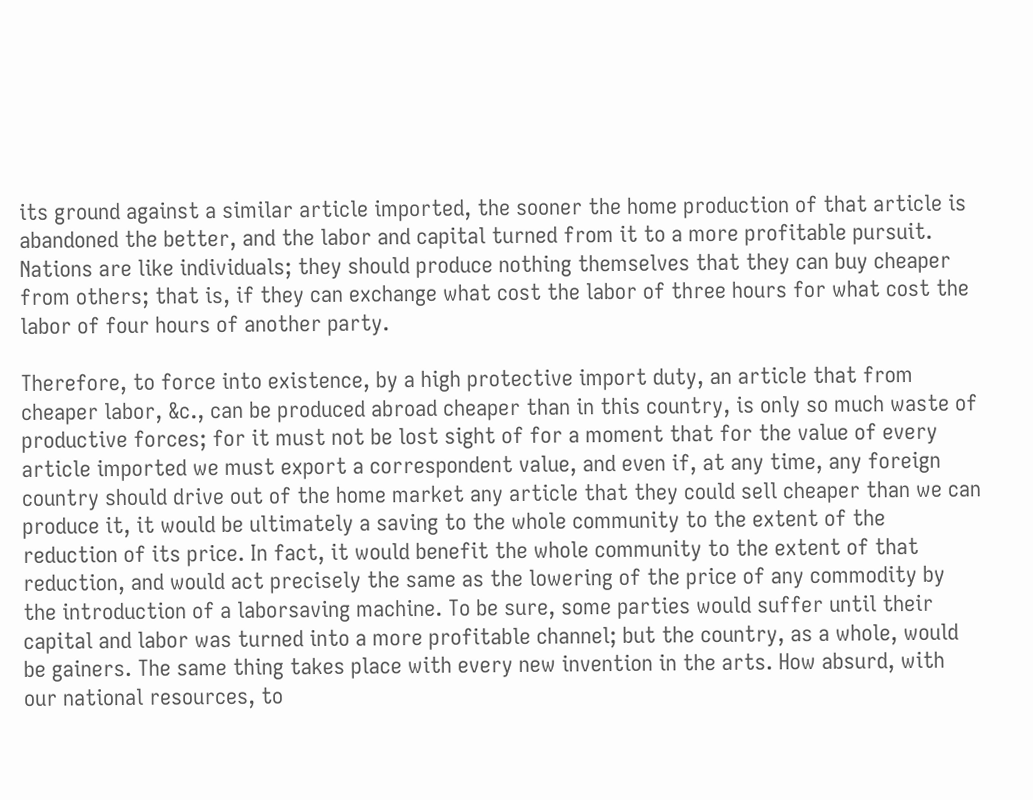its ground against a similar article imported, the sooner the home production of that article is abandoned the better, and the labor and capital turned from it to a more profitable pursuit. Nations are like individuals; they should produce nothing themselves that they can buy cheaper from others; that is, if they can exchange what cost the labor of three hours for what cost the labor of four hours of another party.

Therefore, to force into existence, by a high protective import duty, an article that from cheaper labor, &c., can be produced abroad cheaper than in this country, is only so much waste of productive forces; for it must not be lost sight of for a moment that for the value of every article imported we must export a correspondent value, and even if, at any time, any foreign country should drive out of the home market any article that they could sell cheaper than we can produce it, it would be ultimately a saving to the whole community to the extent of the reduction of its price. In fact, it would benefit the whole community to the extent of that reduction, and would act precisely the same as the lowering of the price of any commodity by the introduction of a laborsaving machine. To be sure, some parties would suffer until their capital and labor was turned into a more profitable channel; but the country, as a whole, would be gainers. The same thing takes place with every new invention in the arts. How absurd, with our national resources, to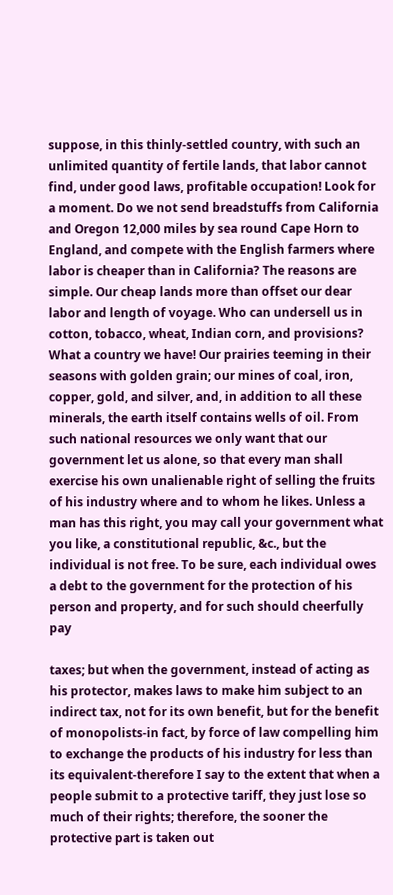suppose, in this thinly-settled country, with such an unlimited quantity of fertile lands, that labor cannot find, under good laws, profitable occupation! Look for a moment. Do we not send breadstuffs from California and Oregon 12,000 miles by sea round Cape Horn to England, and compete with the English farmers where labor is cheaper than in California? The reasons are simple. Our cheap lands more than offset our dear labor and length of voyage. Who can undersell us in cotton, tobacco, wheat, Indian corn, and provisions? What a country we have! Our prairies teeming in their seasons with golden grain; our mines of coal, iron, copper, gold, and silver, and, in addition to all these minerals, the earth itself contains wells of oil. From such national resources we only want that our government let us alone, so that every man shall exercise his own unalienable right of selling the fruits of his industry where and to whom he likes. Unless a man has this right, you may call your government what you like, a constitutional republic, &c., but the individual is not free. To be sure, each individual owes a debt to the government for the protection of his person and property, and for such should cheerfully pay

taxes; but when the government, instead of acting as his protector, makes laws to make him subject to an indirect tax, not for its own benefit, but for the benefit of monopolists-in fact, by force of law compelling him to exchange the products of his industry for less than its equivalent-therefore I say to the extent that when a people submit to a protective tariff, they just lose so much of their rights; therefore, the sooner the protective part is taken out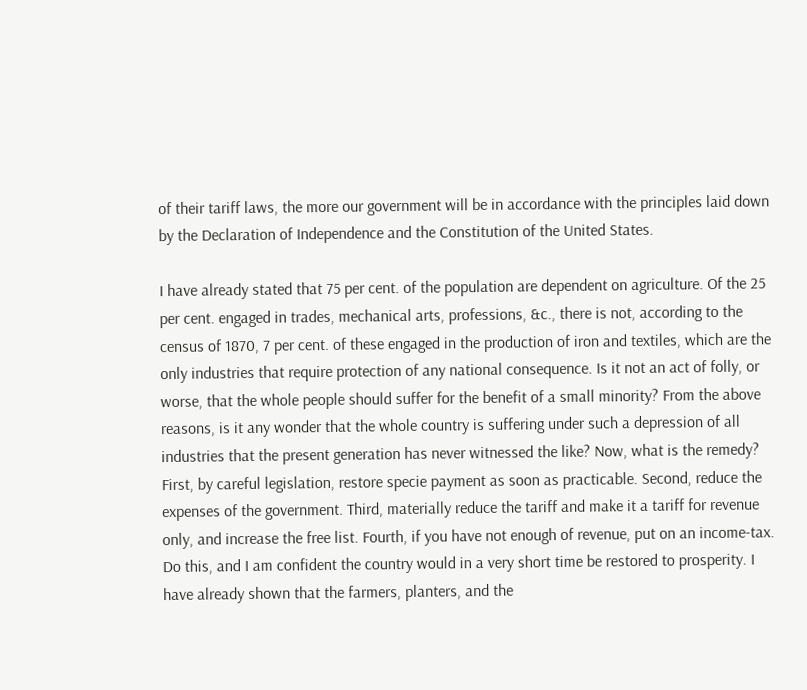of their tariff laws, the more our government will be in accordance with the principles laid down by the Declaration of Independence and the Constitution of the United States.

I have already stated that 75 per cent. of the population are dependent on agriculture. Of the 25 per cent. engaged in trades, mechanical arts, professions, &c., there is not, according to the census of 1870, 7 per cent. of these engaged in the production of iron and textiles, which are the only industries that require protection of any national consequence. Is it not an act of folly, or worse, that the whole people should suffer for the benefit of a small minority? From the above reasons, is it any wonder that the whole country is suffering under such a depression of all industries that the present generation has never witnessed the like? Now, what is the remedy? First, by careful legislation, restore specie payment as soon as practicable. Second, reduce the expenses of the government. Third, materially reduce the tariff and make it a tariff for revenue only, and increase the free list. Fourth, if you have not enough of revenue, put on an income-tax. Do this, and I am confident the country would in a very short time be restored to prosperity. I have already shown that the farmers, planters, and the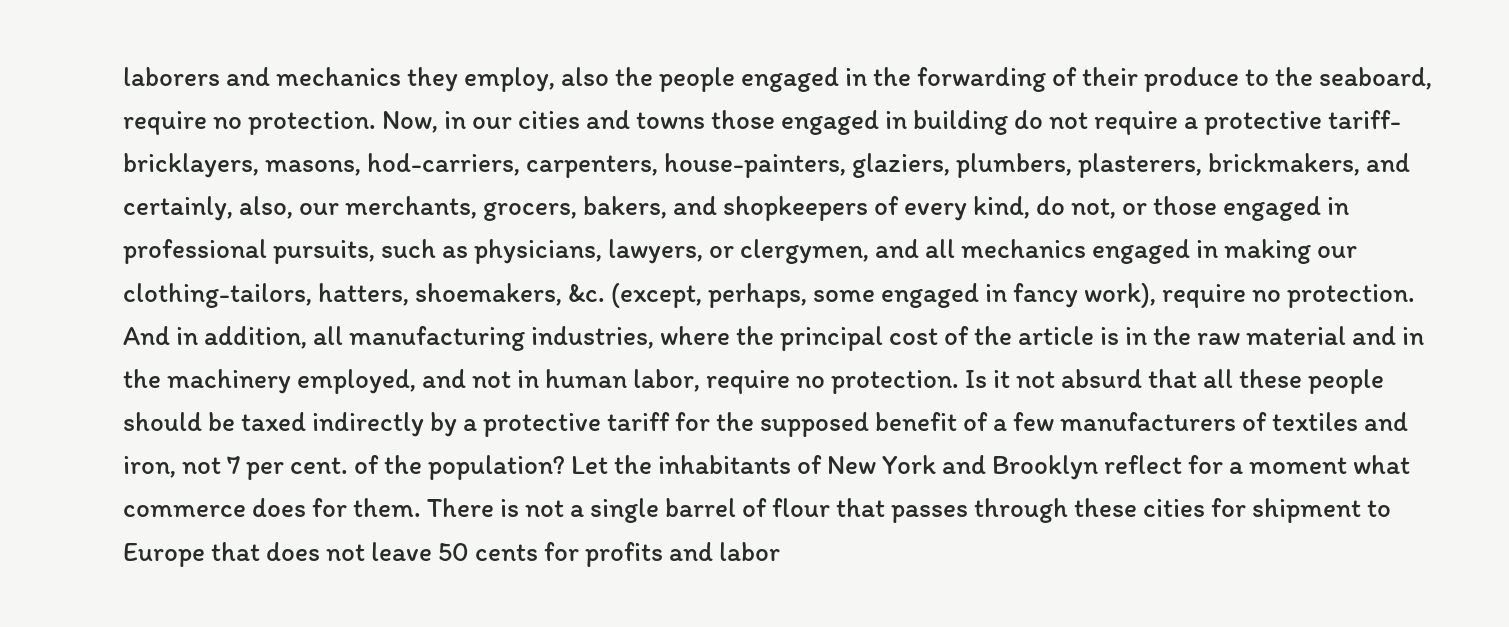laborers and mechanics they employ, also the people engaged in the forwarding of their produce to the seaboard, require no protection. Now, in our cities and towns those engaged in building do not require a protective tariff-bricklayers, masons, hod-carriers, carpenters, house-painters, glaziers, plumbers, plasterers, brickmakers, and certainly, also, our merchants, grocers, bakers, and shopkeepers of every kind, do not, or those engaged in professional pursuits, such as physicians, lawyers, or clergymen, and all mechanics engaged in making our clothing-tailors, hatters, shoemakers, &c. (except, perhaps, some engaged in fancy work), require no protection. And in addition, all manufacturing industries, where the principal cost of the article is in the raw material and in the machinery employed, and not in human labor, require no protection. Is it not absurd that all these people should be taxed indirectly by a protective tariff for the supposed benefit of a few manufacturers of textiles and iron, not 7 per cent. of the population? Let the inhabitants of New York and Brooklyn reflect for a moment what commerce does for them. There is not a single barrel of flour that passes through these cities for shipment to Europe that does not leave 50 cents for profits and labor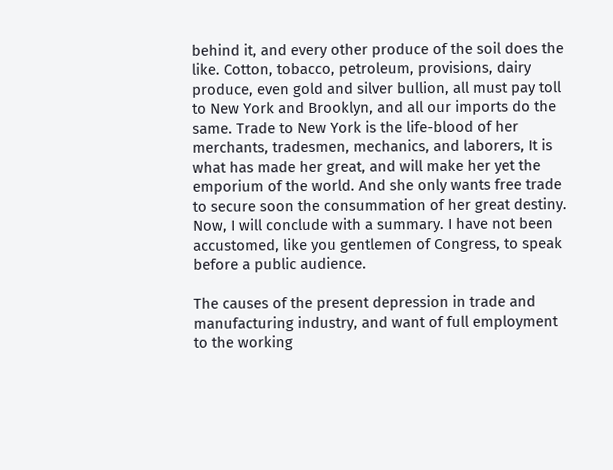behind it, and every other produce of the soil does the like. Cotton, tobacco, petroleum, provisions, dairy produce, even gold and silver bullion, all must pay toll to New York and Brooklyn, and all our imports do the same. Trade to New York is the life-blood of her merchants, tradesmen, mechanics, and laborers, It is what has made her great, and will make her yet the emporium of the world. And she only wants free trade to secure soon the consummation of her great destiny. Now, I will conclude with a summary. I have not been accustomed, like you gentlemen of Congress, to speak before a public audience.

The causes of the present depression in trade and manufacturing industry, and want of full employment to the working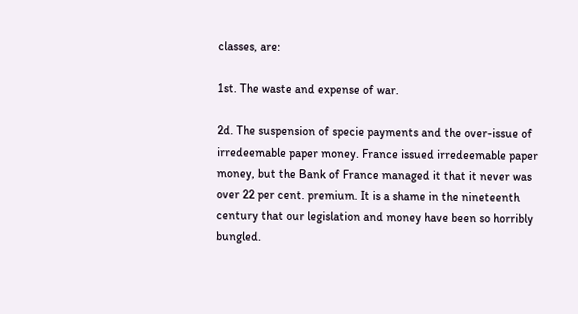classes, are:

1st. The waste and expense of war.

2d. The suspension of specie payments and the over-issue of irredeemable paper money. France issued irredeemable paper money, but the Bank of France managed it that it never was over 22 per cent. premium. It is a shame in the nineteenth century that our legislation and money have been so horribly bungled.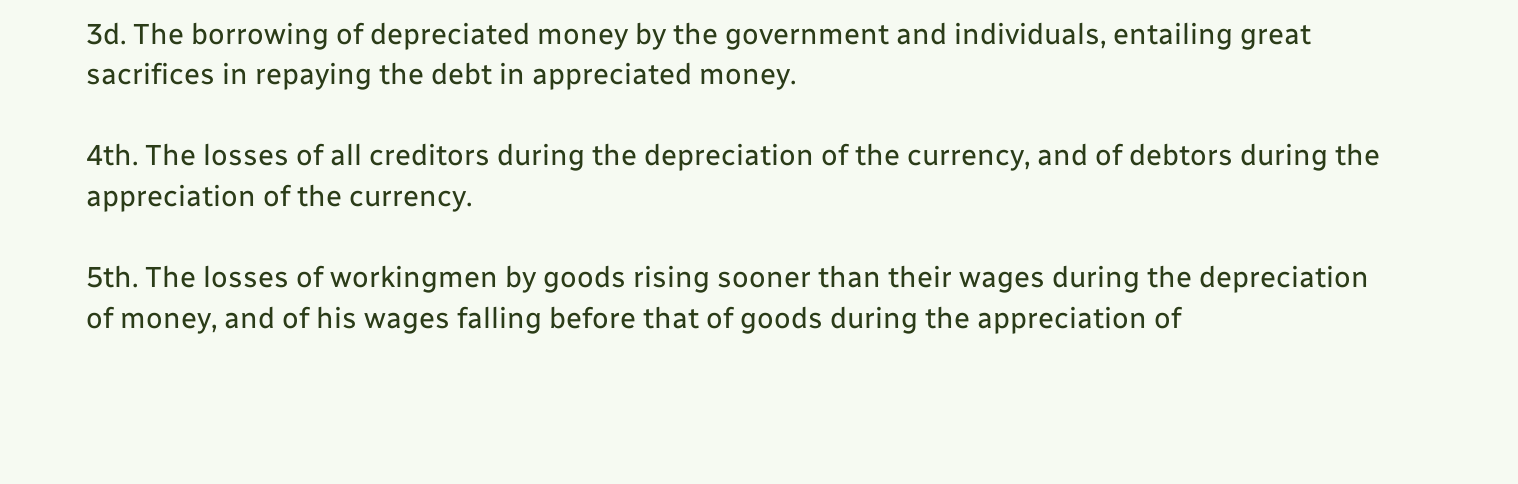3d. The borrowing of depreciated money by the government and individuals, entailing great sacrifices in repaying the debt in appreciated money.

4th. The losses of all creditors during the depreciation of the currency, and of debtors during the appreciation of the currency.

5th. The losses of workingmen by goods rising sooner than their wages during the depreciation of money, and of his wages falling before that of goods during the appreciation of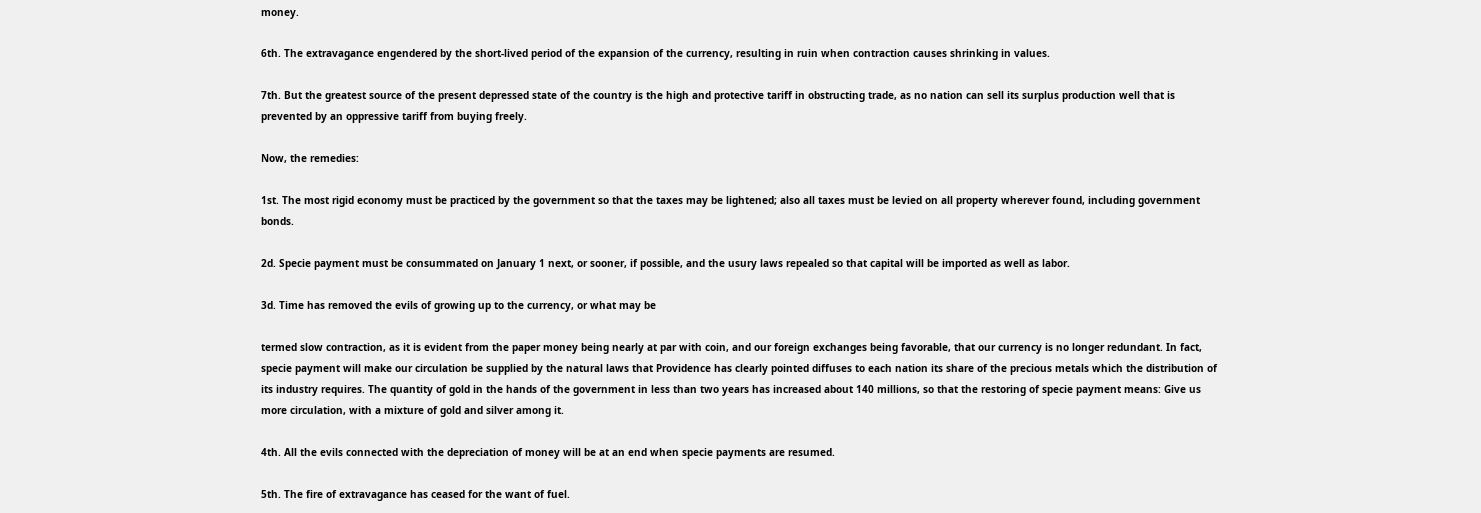money.

6th. The extravagance engendered by the short-lived period of the expansion of the currency, resulting in ruin when contraction causes shrinking in values.

7th. But the greatest source of the present depressed state of the country is the high and protective tariff in obstructing trade, as no nation can sell its surplus production well that is prevented by an oppressive tariff from buying freely.

Now, the remedies:

1st. The most rigid economy must be practiced by the government so that the taxes may be lightened; also all taxes must be levied on all property wherever found, including government bonds.

2d. Specie payment must be consummated on January 1 next, or sooner, if possible, and the usury laws repealed so that capital will be imported as well as labor.

3d. Time has removed the evils of growing up to the currency, or what may be

termed slow contraction, as it is evident from the paper money being nearly at par with coin, and our foreign exchanges being favorable, that our currency is no longer redundant. In fact, specie payment will make our circulation be supplied by the natural laws that Providence has clearly pointed diffuses to each nation its share of the precious metals which the distribution of its industry requires. The quantity of gold in the hands of the government in less than two years has increased about 140 millions, so that the restoring of specie payment means: Give us more circulation, with a mixture of gold and silver among it.

4th. All the evils connected with the depreciation of money will be at an end when specie payments are resumed.

5th. The fire of extravagance has ceased for the want of fuel.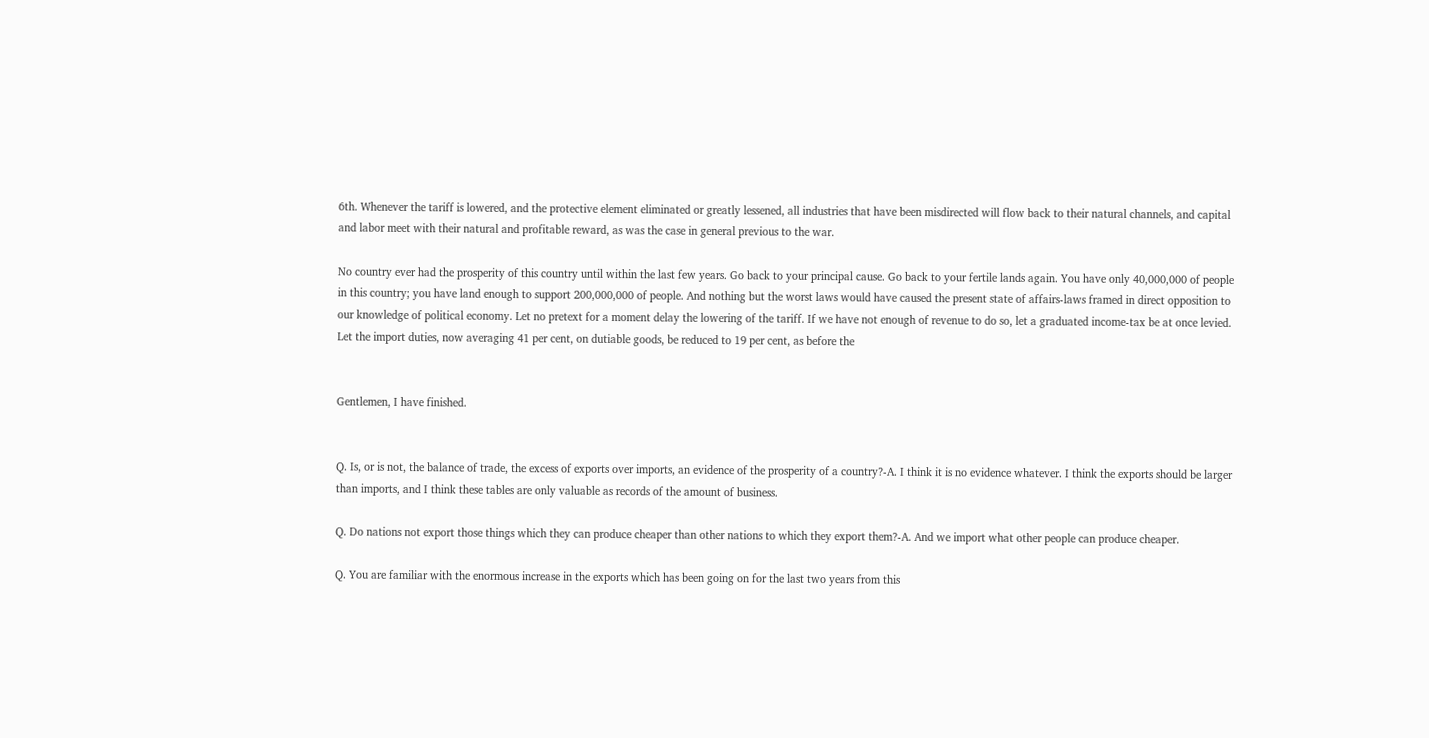6th. Whenever the tariff is lowered, and the protective element eliminated or greatly lessened, all industries that have been misdirected will flow back to their natural channels, and capital and labor meet with their natural and profitable reward, as was the case in general previous to the war.

No country ever had the prosperity of this country until within the last few years. Go back to your principal cause. Go back to your fertile lands again. You have only 40,000,000 of people in this country; you have land enough to support 200,000,000 of people. And nothing but the worst laws would have caused the present state of affairs-laws framed in direct opposition to our knowledge of political economy. Let no pretext for a moment delay the lowering of the tariff. If we have not enough of revenue to do so, let a graduated income-tax be at once levied. Let the import duties, now averaging 41 per cent, on dutiable goods, be reduced to 19 per cent, as before the


Gentlemen, I have finished.


Q. Is, or is not, the balance of trade, the excess of exports over imports, an evidence of the prosperity of a country?-A. I think it is no evidence whatever. I think the exports should be larger than imports, and I think these tables are only valuable as records of the amount of business.

Q. Do nations not export those things which they can produce cheaper than other nations to which they export them?-A. And we import what other people can produce cheaper.

Q. You are familiar with the enormous increase in the exports which has been going on for the last two years from this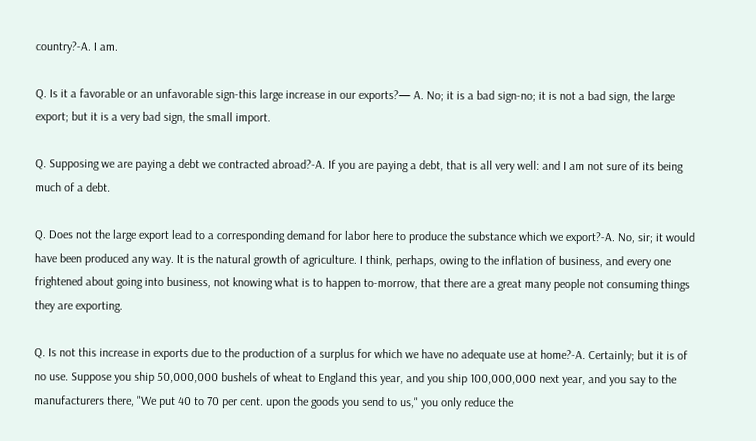country?-A. I am.

Q. Is it a favorable or an unfavorable sign-this large increase in our exports?— A. No; it is a bad sign-no; it is not a bad sign, the large export; but it is a very bad sign, the small import.

Q. Supposing we are paying a debt we contracted abroad?-A. If you are paying a debt, that is all very well: and I am not sure of its being much of a debt.

Q. Does not the large export lead to a corresponding demand for labor here to produce the substance which we export?-A. No, sir; it would have been produced any way. It is the natural growth of agriculture. I think, perhaps, owing to the inflation of business, and every one frightened about going into business, not knowing what is to happen to-morrow, that there are a great many people not consuming things they are exporting.

Q. Is not this increase in exports due to the production of a surplus for which we have no adequate use at home?-A. Certainly; but it is of no use. Suppose you ship 50,000,000 bushels of wheat to England this year, and you ship 100,000,000 next year, and you say to the manufacturers there, "We put 40 to 70 per cent. upon the goods you send to us," you only reduce the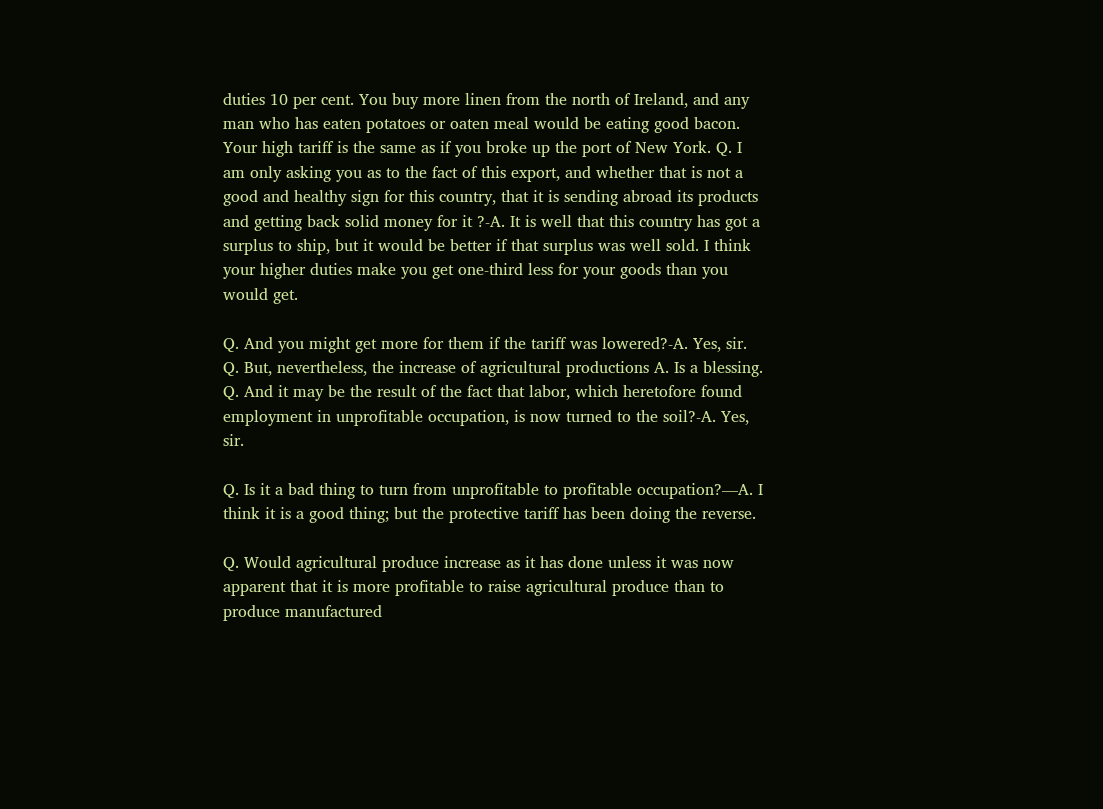duties 10 per cent. You buy more linen from the north of Ireland, and any man who has eaten potatoes or oaten meal would be eating good bacon. Your high tariff is the same as if you broke up the port of New York. Q. I am only asking you as to the fact of this export, and whether that is not a good and healthy sign for this country, that it is sending abroad its products and getting back solid money for it ?-A. It is well that this country has got a surplus to ship, but it would be better if that surplus was well sold. I think your higher duties make you get one-third less for your goods than you would get.

Q. And you might get more for them if the tariff was lowered?-A. Yes, sir. Q. But, nevertheless, the increase of agricultural productions A. Is a blessing. Q. And it may be the result of the fact that labor, which heretofore found employment in unprofitable occupation, is now turned to the soil?-A. Yes, sir.

Q. Is it a bad thing to turn from unprofitable to profitable occupation?—A. I think it is a good thing; but the protective tariff has been doing the reverse.

Q. Would agricultural produce increase as it has done unless it was now apparent that it is more profitable to raise agricultural produce than to produce manufactured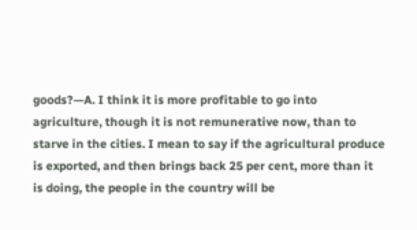goods?—A. I think it is more profitable to go into agriculture, though it is not remunerative now, than to starve in the cities. I mean to say if the agricultural produce is exported, and then brings back 25 per cent, more than it is doing, the people in the country will be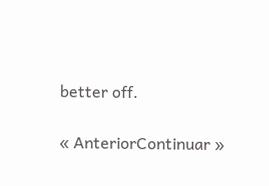better off.

« AnteriorContinuar »